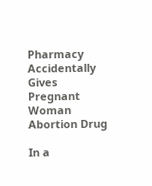Pharmacy Accidentally Gives Pregnant Woman Abortion Drug

In a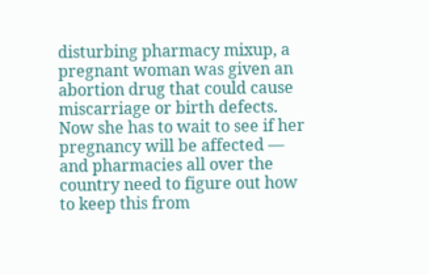disturbing pharmacy mixup, a pregnant woman was given an abortion drug that could cause miscarriage or birth defects. Now she has to wait to see if her pregnancy will be affected — and pharmacies all over the country need to figure out how to keep this from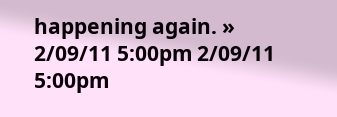happening again. » 2/09/11 5:00pm 2/09/11 5:00pm